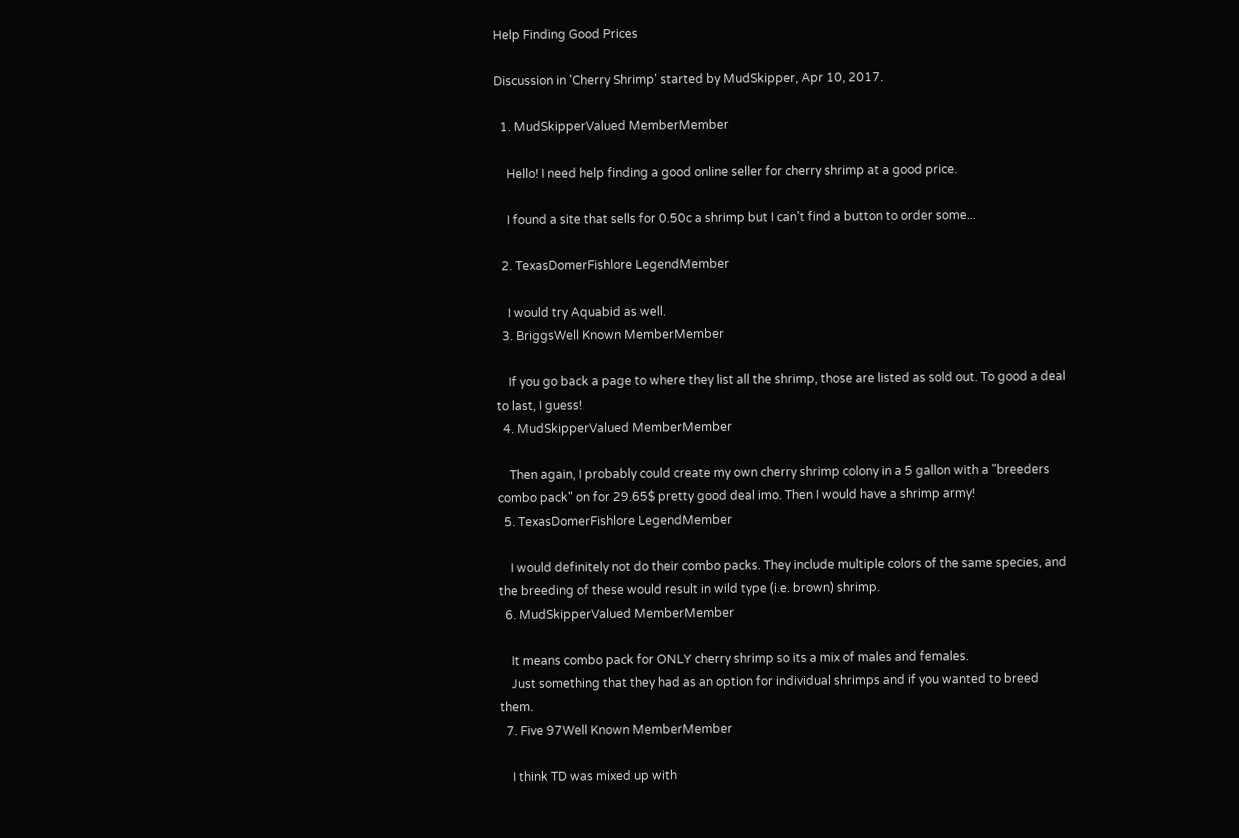Help Finding Good Prices

Discussion in 'Cherry Shrimp' started by MudSkipper, Apr 10, 2017.

  1. MudSkipperValued MemberMember

    Hello! I need help finding a good online seller for cherry shrimp at a good price.

    I found a site that sells for 0.50c a shrimp but I can't find a button to order some...

  2. TexasDomerFishlore LegendMember

    I would try Aquabid as well.
  3. BriggsWell Known MemberMember

    If you go back a page to where they list all the shrimp, those are listed as sold out. To good a deal to last, I guess!
  4. MudSkipperValued MemberMember

    Then again, I probably could create my own cherry shrimp colony in a 5 gallon with a "breeders combo pack" on for 29.65$ pretty good deal imo. Then I would have a shrimp army!
  5. TexasDomerFishlore LegendMember

    I would definitely not do their combo packs. They include multiple colors of the same species, and the breeding of these would result in wild type (i.e. brown) shrimp.
  6. MudSkipperValued MemberMember

    It means combo pack for ONLY cherry shrimp so its a mix of males and females.
    Just something that they had as an option for individual shrimps and if you wanted to breed them.
  7. Five 97Well Known MemberMember

    I think TD was mixed up with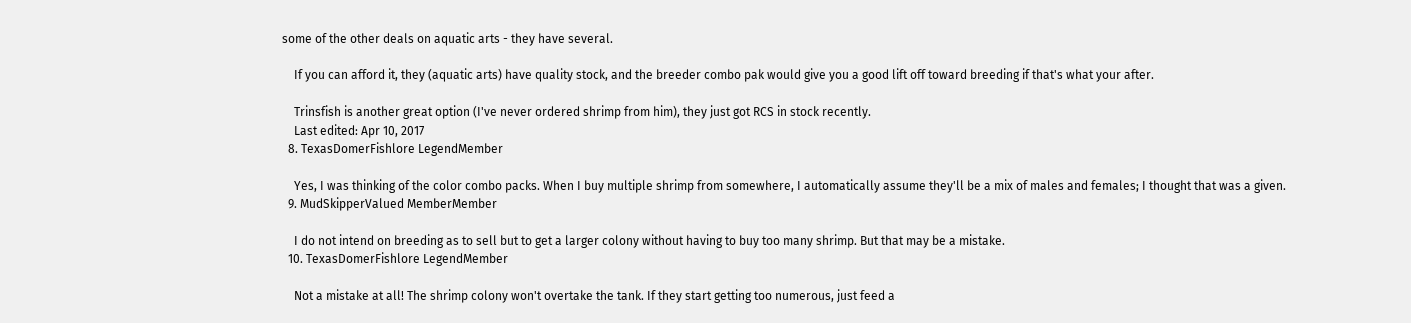some of the other deals on aquatic arts - they have several.

    If you can afford it, they (aquatic arts) have quality stock, and the breeder combo pak would give you a good lift off toward breeding if that's what your after.

    Trinsfish is another great option (I've never ordered shrimp from him), they just got RCS in stock recently.
    Last edited: Apr 10, 2017
  8. TexasDomerFishlore LegendMember

    Yes, I was thinking of the color combo packs. When I buy multiple shrimp from somewhere, I automatically assume they'll be a mix of males and females; I thought that was a given.
  9. MudSkipperValued MemberMember

    I do not intend on breeding as to sell but to get a larger colony without having to buy too many shrimp. But that may be a mistake.
  10. TexasDomerFishlore LegendMember

    Not a mistake at all! The shrimp colony won't overtake the tank. If they start getting too numerous, just feed a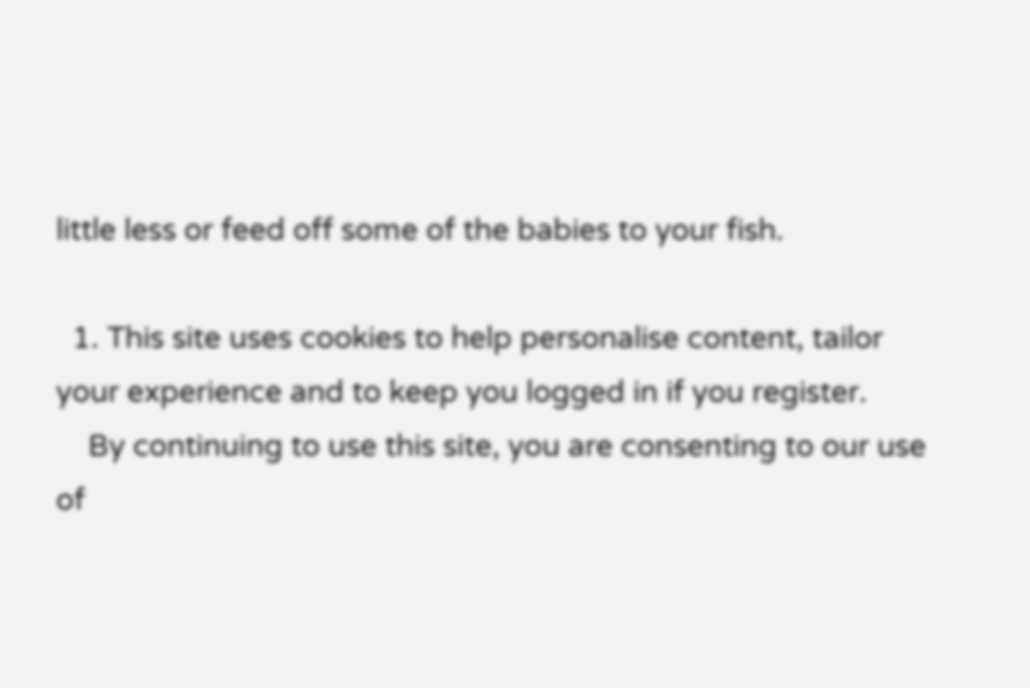little less or feed off some of the babies to your fish.

  1. This site uses cookies to help personalise content, tailor your experience and to keep you logged in if you register.
    By continuing to use this site, you are consenting to our use of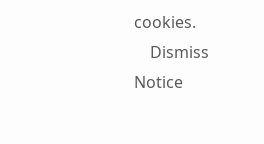cookies.
    Dismiss Notice